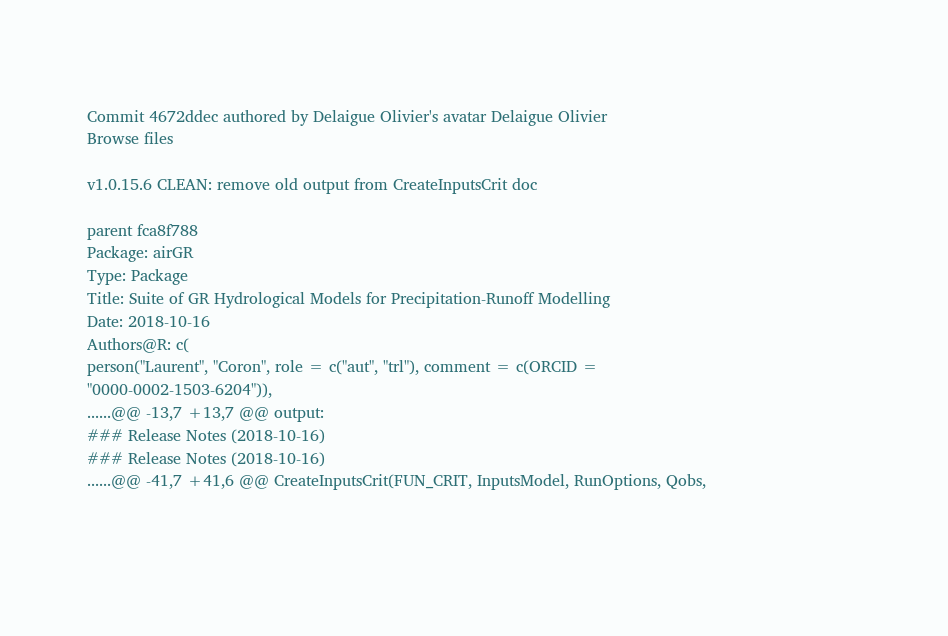Commit 4672ddec authored by Delaigue Olivier's avatar Delaigue Olivier
Browse files

v1.0.15.6 CLEAN: remove old output from CreateInputsCrit doc

parent fca8f788
Package: airGR
Type: Package
Title: Suite of GR Hydrological Models for Precipitation-Runoff Modelling
Date: 2018-10-16
Authors@R: c(
person("Laurent", "Coron", role = c("aut", "trl"), comment = c(ORCID = "0000-0002-1503-6204")),
......@@ -13,7 +13,7 @@ output:
### Release Notes (2018-10-16)
### Release Notes (2018-10-16)
......@@ -41,7 +41,6 @@ CreateInputsCrit(FUN_CRIT, InputsModel, RunOptions, Qobs,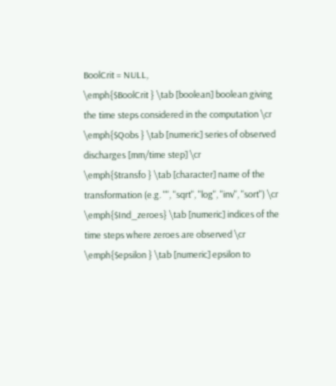BoolCrit = NULL,
\emph{$BoolCrit } \tab [boolean] boolean giving the time steps considered in the computation \cr
\emph{$Qobs } \tab [numeric] series of observed discharges [mm/time step] \cr
\emph{$transfo } \tab [character] name of the transformation (e.g. "", "sqrt", "log", "inv", "sort") \cr
\emph{$Ind_zeroes} \tab [numeric] indices of the time steps where zeroes are observed \cr
\emph{$epsilon } \tab [numeric] epsilon to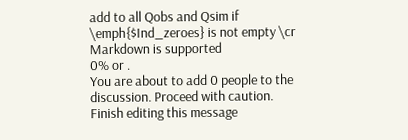add to all Qobs and Qsim if \emph{$Ind_zeroes} is not empty \cr
Markdown is supported
0% or .
You are about to add 0 people to the discussion. Proceed with caution.
Finish editing this message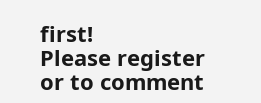first!
Please register or to comment